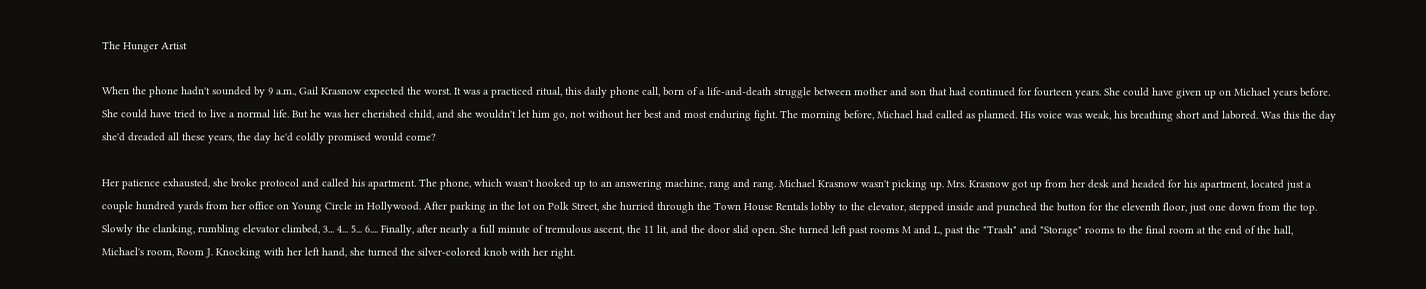The Hunger Artist

When the phone hadn't sounded by 9 a.m., Gail Krasnow expected the worst. It was a practiced ritual, this daily phone call, born of a life-and-death struggle between mother and son that had continued for fourteen years. She could have given up on Michael years before. She could have tried to live a normal life. But he was her cherished child, and she wouldn't let him go, not without her best and most enduring fight. The morning before, Michael had called as planned. His voice was weak, his breathing short and labored. Was this the day she'd dreaded all these years, the day he'd coldly promised would come?

Her patience exhausted, she broke protocol and called his apartment. The phone, which wasn't hooked up to an answering machine, rang and rang. Michael Krasnow wasn't picking up. Mrs. Krasnow got up from her desk and headed for his apartment, located just a couple hundred yards from her office on Young Circle in Hollywood. After parking in the lot on Polk Street, she hurried through the Town House Rentals lobby to the elevator, stepped inside and punched the button for the eleventh floor, just one down from the top. Slowly the clanking, rumbling elevator climbed, 3... 4... 5... 6.... Finally, after nearly a full minute of tremulous ascent, the 11 lit, and the door slid open. She turned left past rooms M and L, past the "Trash" and "Storage" rooms to the final room at the end of the hall, Michael's room, Room J. Knocking with her left hand, she turned the silver-colored knob with her right.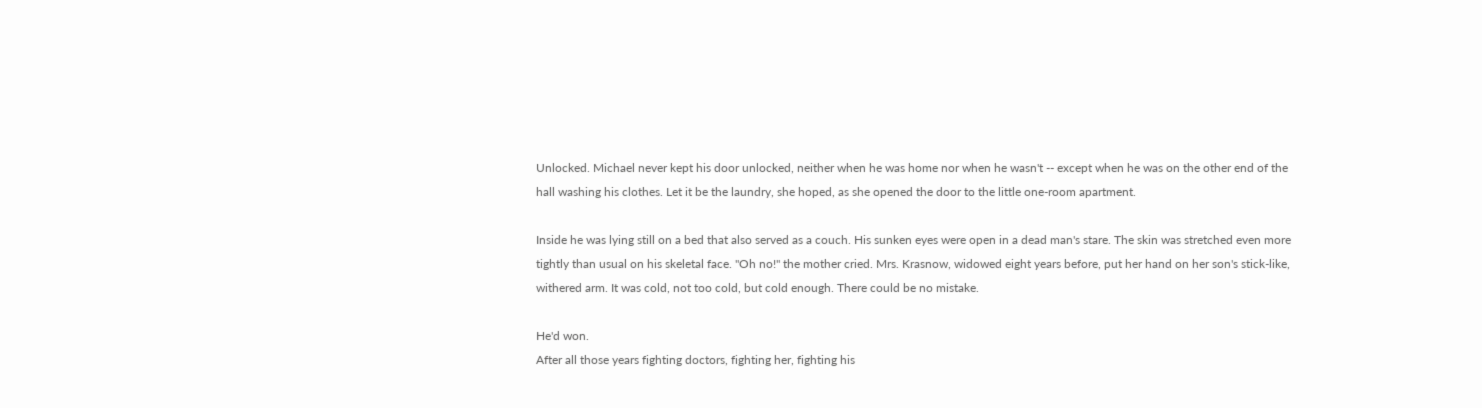Unlocked. Michael never kept his door unlocked, neither when he was home nor when he wasn't -- except when he was on the other end of the hall washing his clothes. Let it be the laundry, she hoped, as she opened the door to the little one-room apartment.

Inside he was lying still on a bed that also served as a couch. His sunken eyes were open in a dead man's stare. The skin was stretched even more tightly than usual on his skeletal face. "Oh no!" the mother cried. Mrs. Krasnow, widowed eight years before, put her hand on her son's stick-like, withered arm. It was cold, not too cold, but cold enough. There could be no mistake.

He'd won.
After all those years fighting doctors, fighting her, fighting his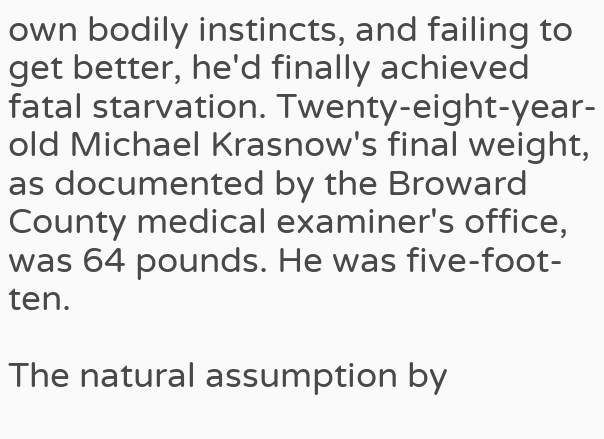own bodily instincts, and failing to get better, he'd finally achieved fatal starvation. Twenty-eight-year-old Michael Krasnow's final weight, as documented by the Broward County medical examiner's office, was 64 pounds. He was five-foot-ten.

The natural assumption by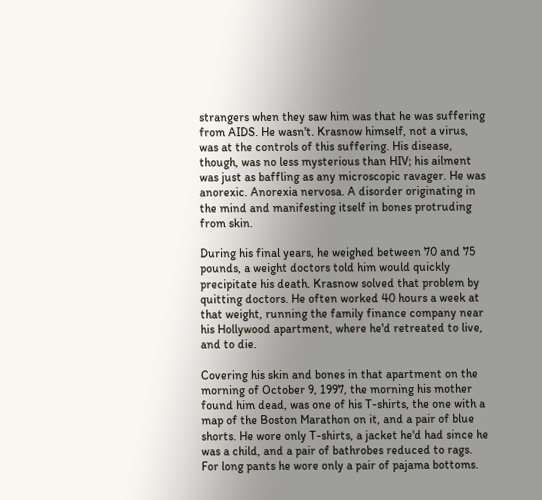strangers when they saw him was that he was suffering from AIDS. He wasn't. Krasnow himself, not a virus, was at the controls of this suffering. His disease, though, was no less mysterious than HIV; his ailment was just as baffling as any microscopic ravager. He was anorexic. Anorexia nervosa. A disorder originating in the mind and manifesting itself in bones protruding from skin.

During his final years, he weighed between 70 and 75 pounds, a weight doctors told him would quickly precipitate his death. Krasnow solved that problem by quitting doctors. He often worked 40 hours a week at that weight, running the family finance company near his Hollywood apartment, where he'd retreated to live, and to die.

Covering his skin and bones in that apartment on the morning of October 9, 1997, the morning his mother found him dead, was one of his T-shirts, the one with a map of the Boston Marathon on it, and a pair of blue shorts. He wore only T-shirts, a jacket he'd had since he was a child, and a pair of bathrobes reduced to rags. For long pants he wore only a pair of pajama bottoms.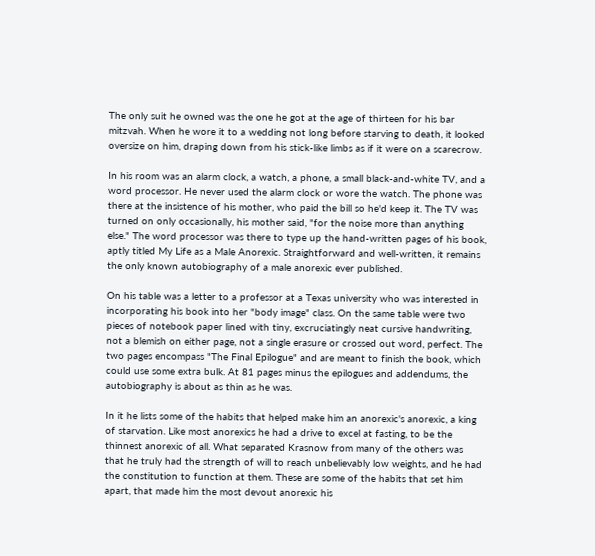The only suit he owned was the one he got at the age of thirteen for his bar mitzvah. When he wore it to a wedding not long before starving to death, it looked oversize on him, draping down from his stick-like limbs as if it were on a scarecrow.

In his room was an alarm clock, a watch, a phone, a small black-and-white TV, and a word processor. He never used the alarm clock or wore the watch. The phone was there at the insistence of his mother, who paid the bill so he'd keep it. The TV was turned on only occasionally, his mother said, "for the noise more than anything else." The word processor was there to type up the hand-written pages of his book, aptly titled My Life as a Male Anorexic. Straightforward and well-written, it remains the only known autobiography of a male anorexic ever published.

On his table was a letter to a professor at a Texas university who was interested in incorporating his book into her "body image" class. On the same table were two pieces of notebook paper lined with tiny, excruciatingly neat cursive handwriting, not a blemish on either page, not a single erasure or crossed out word, perfect. The two pages encompass "The Final Epilogue" and are meant to finish the book, which could use some extra bulk. At 81 pages minus the epilogues and addendums, the autobiography is about as thin as he was.

In it he lists some of the habits that helped make him an anorexic's anorexic, a king of starvation. Like most anorexics he had a drive to excel at fasting, to be the thinnest anorexic of all. What separated Krasnow from many of the others was that he truly had the strength of will to reach unbelievably low weights, and he had the constitution to function at them. These are some of the habits that set him apart, that made him the most devout anorexic his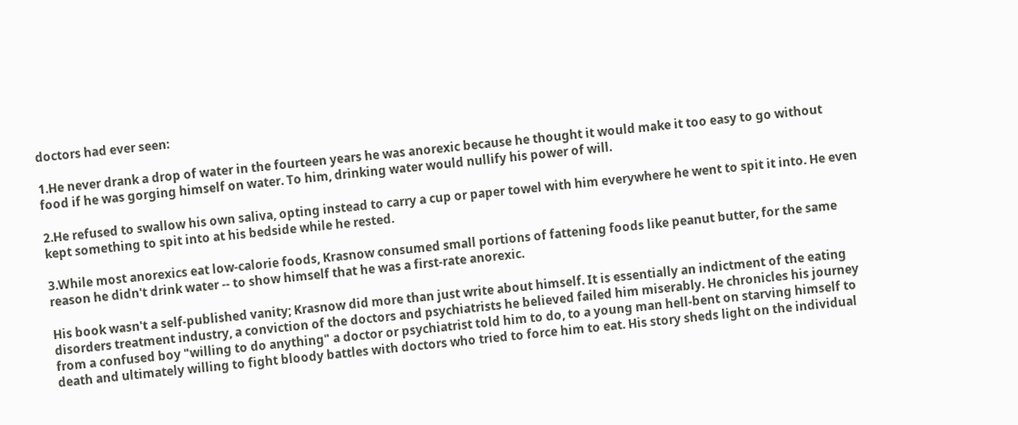doctors had ever seen:

1.He never drank a drop of water in the fourteen years he was anorexic because he thought it would make it too easy to go without food if he was gorging himself on water. To him, drinking water would nullify his power of will.

2.He refused to swallow his own saliva, opting instead to carry a cup or paper towel with him everywhere he went to spit it into. He even kept something to spit into at his bedside while he rested.

3.While most anorexics eat low-calorie foods, Krasnow consumed small portions of fattening foods like peanut butter, for the same reason he didn't drink water -- to show himself that he was a first-rate anorexic.

His book wasn't a self-published vanity; Krasnow did more than just write about himself. It is essentially an indictment of the eating disorders treatment industry, a conviction of the doctors and psychiatrists he believed failed him miserably. He chronicles his journey from a confused boy "willing to do anything" a doctor or psychiatrist told him to do, to a young man hell-bent on starving himself to death and ultimately willing to fight bloody battles with doctors who tried to force him to eat. His story sheds light on the individual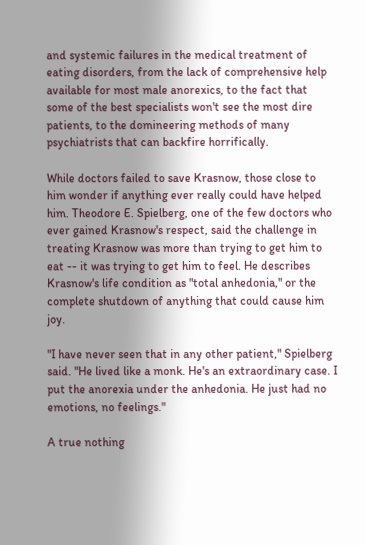and systemic failures in the medical treatment of eating disorders, from the lack of comprehensive help available for most male anorexics, to the fact that some of the best specialists won't see the most dire patients, to the domineering methods of many psychiatrists that can backfire horrifically.

While doctors failed to save Krasnow, those close to him wonder if anything ever really could have helped him. Theodore E. Spielberg, one of the few doctors who ever gained Krasnow's respect, said the challenge in treating Krasnow was more than trying to get him to eat -- it was trying to get him to feel. He describes Krasnow's life condition as "total anhedonia," or the complete shutdown of anything that could cause him joy.

"I have never seen that in any other patient," Spielberg said. "He lived like a monk. He's an extraordinary case. I put the anorexia under the anhedonia. He just had no emotions, no feelings."

A true nothing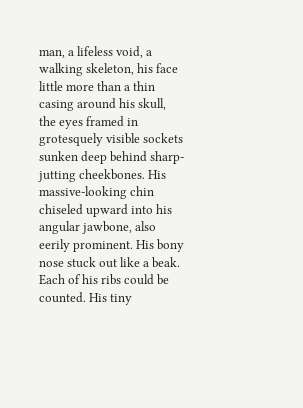man, a lifeless void, a walking skeleton, his face little more than a thin casing around his skull, the eyes framed in grotesquely visible sockets sunken deep behind sharp-jutting cheekbones. His massive-looking chin chiseled upward into his angular jawbone, also eerily prominent. His bony nose stuck out like a beak. Each of his ribs could be counted. His tiny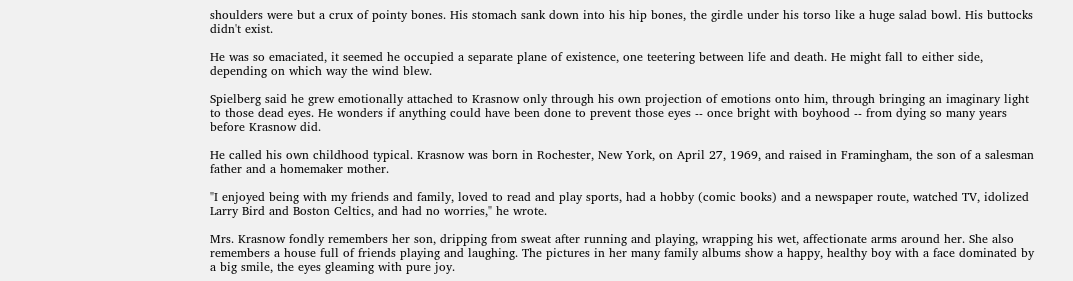shoulders were but a crux of pointy bones. His stomach sank down into his hip bones, the girdle under his torso like a huge salad bowl. His buttocks didn't exist.

He was so emaciated, it seemed he occupied a separate plane of existence, one teetering between life and death. He might fall to either side, depending on which way the wind blew.

Spielberg said he grew emotionally attached to Krasnow only through his own projection of emotions onto him, through bringing an imaginary light to those dead eyes. He wonders if anything could have been done to prevent those eyes -- once bright with boyhood -- from dying so many years before Krasnow did.

He called his own childhood typical. Krasnow was born in Rochester, New York, on April 27, 1969, and raised in Framingham, the son of a salesman father and a homemaker mother.

"I enjoyed being with my friends and family, loved to read and play sports, had a hobby (comic books) and a newspaper route, watched TV, idolized Larry Bird and Boston Celtics, and had no worries," he wrote.

Mrs. Krasnow fondly remembers her son, dripping from sweat after running and playing, wrapping his wet, affectionate arms around her. She also remembers a house full of friends playing and laughing. The pictures in her many family albums show a happy, healthy boy with a face dominated by a big smile, the eyes gleaming with pure joy.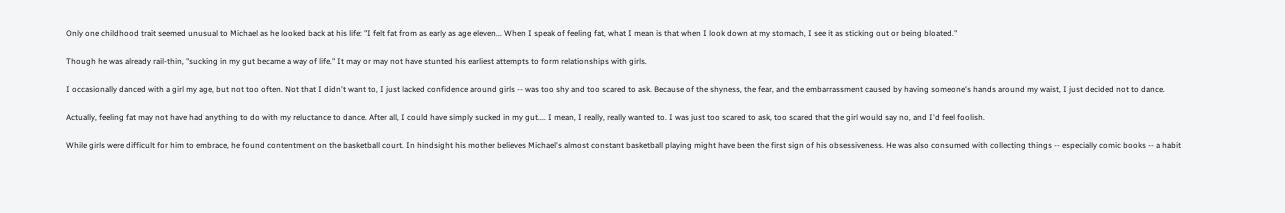Only one childhood trait seemed unusual to Michael as he looked back at his life: "I felt fat from as early as age eleven... When I speak of feeling fat, what I mean is that when I look down at my stomach, I see it as sticking out or being bloated."

Though he was already rail-thin, "sucking in my gut became a way of life." It may or may not have stunted his earliest attempts to form relationships with girls.

I occasionally danced with a girl my age, but not too often. Not that I didn't want to, I just lacked confidence around girls -- was too shy and too scared to ask. Because of the shyness, the fear, and the embarrassment caused by having someone's hands around my waist, I just decided not to dance.

Actually, feeling fat may not have had anything to do with my reluctance to dance. After all, I could have simply sucked in my gut.... I mean, I really, really wanted to. I was just too scared to ask, too scared that the girl would say no, and I'd feel foolish.

While girls were difficult for him to embrace, he found contentment on the basketball court. In hindsight his mother believes Michael's almost constant basketball playing might have been the first sign of his obsessiveness. He was also consumed with collecting things -- especially comic books -- a habit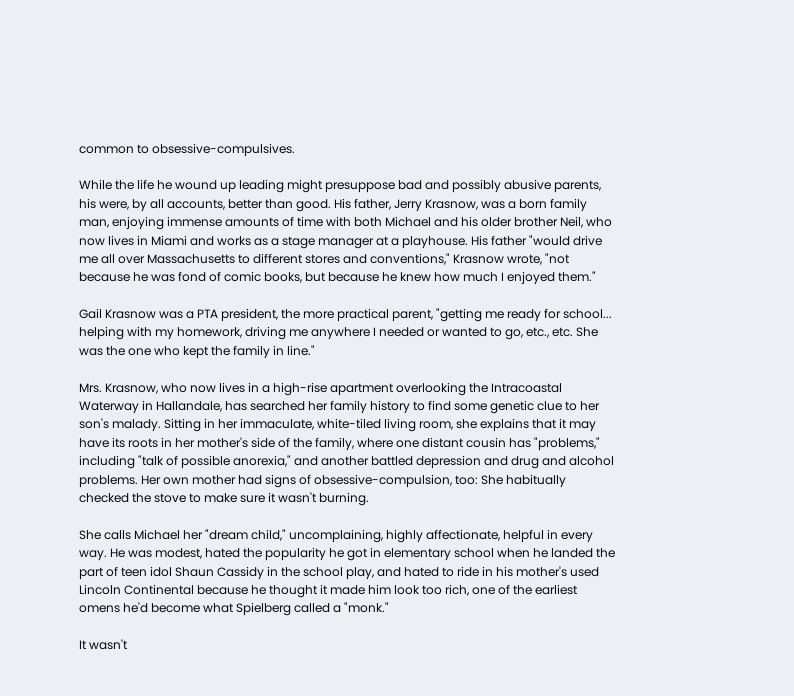common to obsessive-compulsives.

While the life he wound up leading might presuppose bad and possibly abusive parents, his were, by all accounts, better than good. His father, Jerry Krasnow, was a born family man, enjoying immense amounts of time with both Michael and his older brother Neil, who now lives in Miami and works as a stage manager at a playhouse. His father "would drive me all over Massachusetts to different stores and conventions," Krasnow wrote, "not because he was fond of comic books, but because he knew how much I enjoyed them."

Gail Krasnow was a PTA president, the more practical parent, "getting me ready for school... helping with my homework, driving me anywhere I needed or wanted to go, etc., etc. She was the one who kept the family in line."

Mrs. Krasnow, who now lives in a high-rise apartment overlooking the Intracoastal Waterway in Hallandale, has searched her family history to find some genetic clue to her son's malady. Sitting in her immaculate, white-tiled living room, she explains that it may have its roots in her mother's side of the family, where one distant cousin has "problems," including "talk of possible anorexia," and another battled depression and drug and alcohol problems. Her own mother had signs of obsessive-compulsion, too: She habitually checked the stove to make sure it wasn't burning.

She calls Michael her "dream child," uncomplaining, highly affectionate, helpful in every way. He was modest, hated the popularity he got in elementary school when he landed the part of teen idol Shaun Cassidy in the school play, and hated to ride in his mother's used Lincoln Continental because he thought it made him look too rich, one of the earliest omens he'd become what Spielberg called a "monk."

It wasn't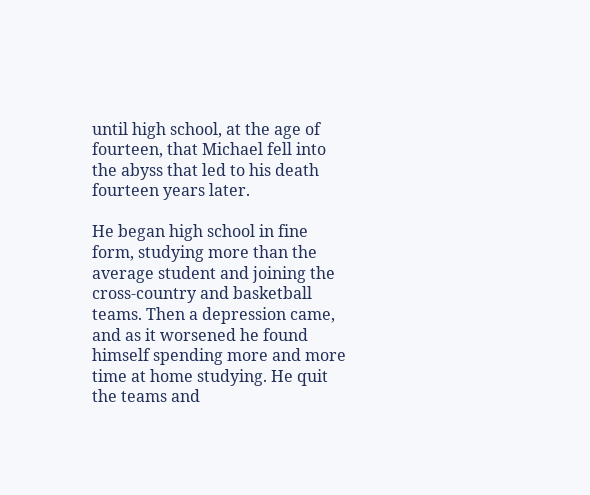until high school, at the age of fourteen, that Michael fell into the abyss that led to his death fourteen years later.

He began high school in fine form, studying more than the average student and joining the cross-country and basketball teams. Then a depression came, and as it worsened he found himself spending more and more time at home studying. He quit the teams and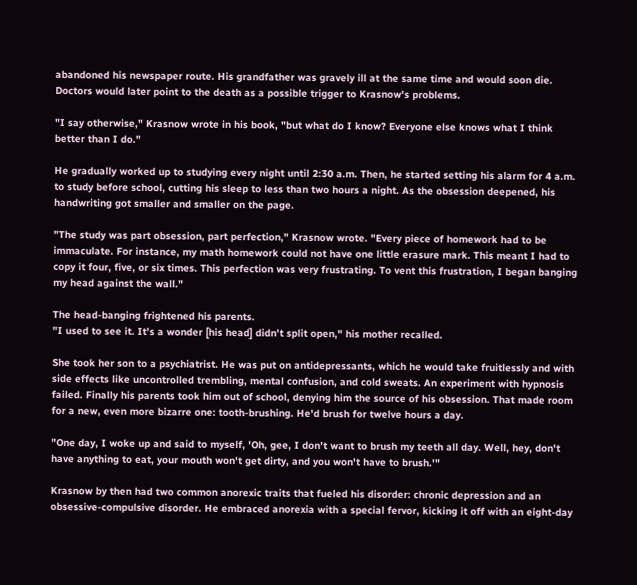abandoned his newspaper route. His grandfather was gravely ill at the same time and would soon die. Doctors would later point to the death as a possible trigger to Krasnow's problems.

"I say otherwise," Krasnow wrote in his book, "but what do I know? Everyone else knows what I think better than I do."

He gradually worked up to studying every night until 2:30 a.m. Then, he started setting his alarm for 4 a.m. to study before school, cutting his sleep to less than two hours a night. As the obsession deepened, his handwriting got smaller and smaller on the page.

"The study was part obsession, part perfection," Krasnow wrote. "Every piece of homework had to be immaculate. For instance, my math homework could not have one little erasure mark. This meant I had to copy it four, five, or six times. This perfection was very frustrating. To vent this frustration, I began banging my head against the wall."

The head-banging frightened his parents.
"I used to see it. It's a wonder [his head] didn't split open," his mother recalled.

She took her son to a psychiatrist. He was put on antidepressants, which he would take fruitlessly and with side effects like uncontrolled trembling, mental confusion, and cold sweats. An experiment with hypnosis failed. Finally his parents took him out of school, denying him the source of his obsession. That made room for a new, even more bizarre one: tooth-brushing. He'd brush for twelve hours a day.

"One day, I woke up and said to myself, 'Oh, gee, I don't want to brush my teeth all day. Well, hey, don't have anything to eat, your mouth won't get dirty, and you won't have to brush.'"

Krasnow by then had two common anorexic traits that fueled his disorder: chronic depression and an obsessive-compulsive disorder. He embraced anorexia with a special fervor, kicking it off with an eight-day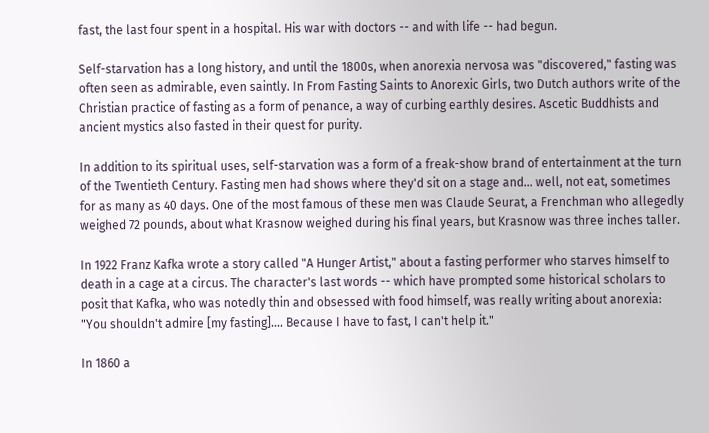fast, the last four spent in a hospital. His war with doctors -- and with life -- had begun.

Self-starvation has a long history, and until the 1800s, when anorexia nervosa was "discovered," fasting was often seen as admirable, even saintly. In From Fasting Saints to Anorexic Girls, two Dutch authors write of the Christian practice of fasting as a form of penance, a way of curbing earthly desires. Ascetic Buddhists and ancient mystics also fasted in their quest for purity.

In addition to its spiritual uses, self-starvation was a form of a freak-show brand of entertainment at the turn of the Twentieth Century. Fasting men had shows where they'd sit on a stage and... well, not eat, sometimes for as many as 40 days. One of the most famous of these men was Claude Seurat, a Frenchman who allegedly weighed 72 pounds, about what Krasnow weighed during his final years, but Krasnow was three inches taller.

In 1922 Franz Kafka wrote a story called "A Hunger Artist," about a fasting performer who starves himself to death in a cage at a circus. The character's last words -- which have prompted some historical scholars to posit that Kafka, who was notedly thin and obsessed with food himself, was really writing about anorexia: "You shouldn't admire [my fasting].... Because I have to fast, I can't help it."

In 1860 a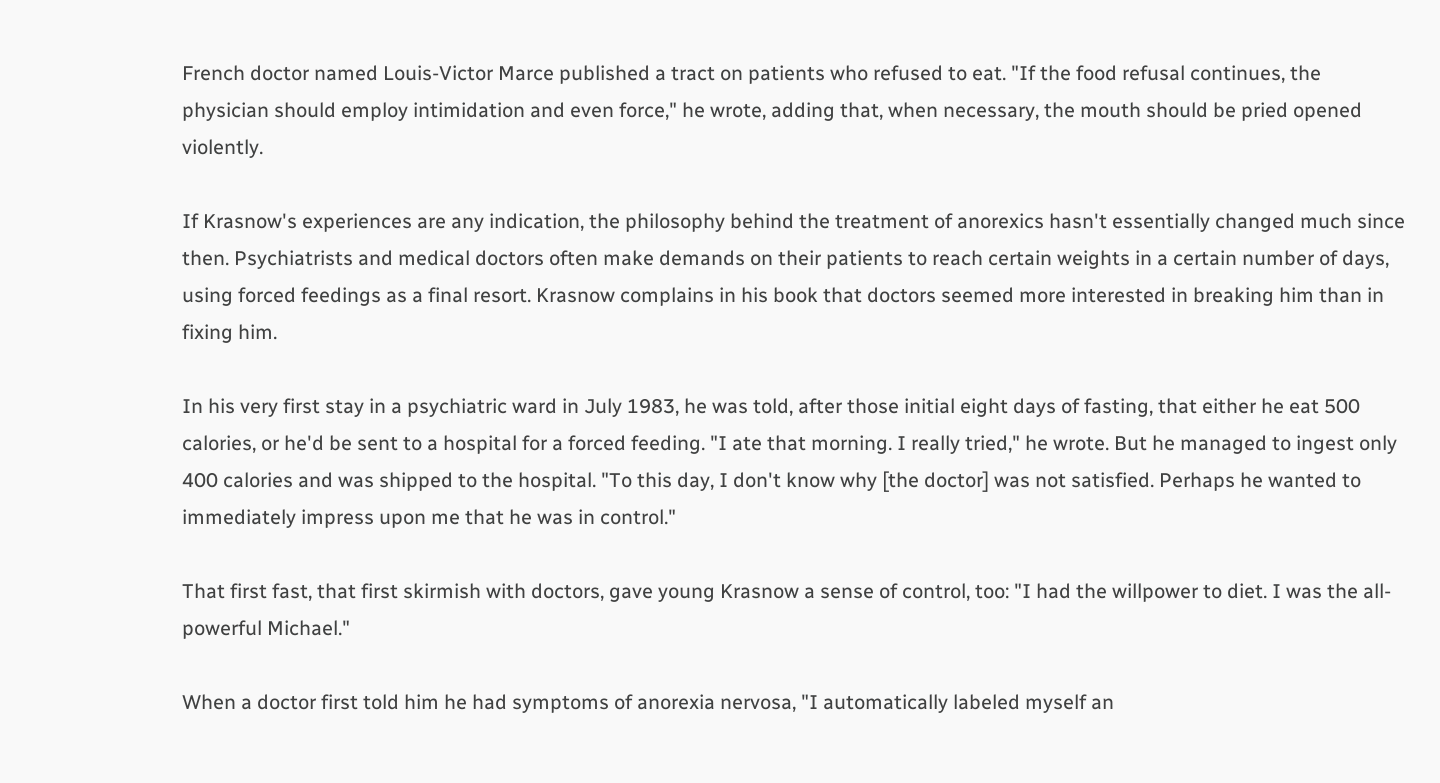French doctor named Louis-Victor Marce published a tract on patients who refused to eat. "If the food refusal continues, the physician should employ intimidation and even force," he wrote, adding that, when necessary, the mouth should be pried opened violently.

If Krasnow's experiences are any indication, the philosophy behind the treatment of anorexics hasn't essentially changed much since then. Psychiatrists and medical doctors often make demands on their patients to reach certain weights in a certain number of days, using forced feedings as a final resort. Krasnow complains in his book that doctors seemed more interested in breaking him than in fixing him.

In his very first stay in a psychiatric ward in July 1983, he was told, after those initial eight days of fasting, that either he eat 500 calories, or he'd be sent to a hospital for a forced feeding. "I ate that morning. I really tried," he wrote. But he managed to ingest only 400 calories and was shipped to the hospital. "To this day, I don't know why [the doctor] was not satisfied. Perhaps he wanted to immediately impress upon me that he was in control."

That first fast, that first skirmish with doctors, gave young Krasnow a sense of control, too: "I had the willpower to diet. I was the all-powerful Michael."

When a doctor first told him he had symptoms of anorexia nervosa, "I automatically labeled myself an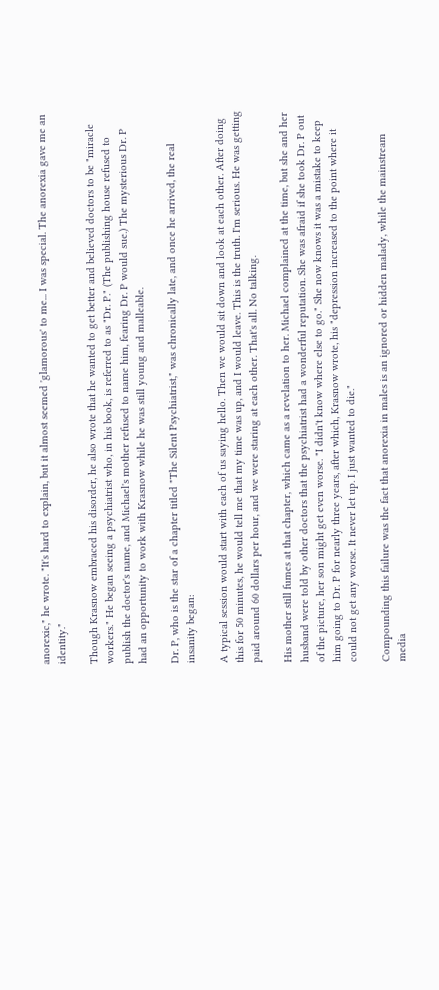anorexic," he wrote. "It's hard to explain, but it almost seemed 'glamorous' to me... I was special. The anorexia gave me an identity."

Though Krasnow embraced his disorder, he also wrote that he wanted to get better and believed doctors to be "miracle workers." He began seeing a psychiatrist who, in his book, is referred to as "Dr. P." (The publishing house refused to publish the doctor's name, and Michael's mother refused to name him, fearing Dr. P would sue.) The mysterious Dr. P had an opportunity to work with Krasnow while he was still young and malleable.

Dr. P, who is the star of a chapter titled "The Silent Psychiatrist," was chronically late, and once he arrived, the real insanity began:

A typical session would start with each of us saying hello. Then we would sit down and look at each other. After doing this for 50 minutes, he would tell me that my time was up, and I would leave. This is the truth. I'm serious. He was getting paid around 60 dollars per hour, and we were staring at each other. That's all. No talking.

His mother still fumes at that chapter, which came as a revelation to her. Michael complained at the time, but she and her husband were told by other doctors that the psychiatrist had a wonderful reputation. She was afraid if she took Dr. P out of the picture, her son might get even worse. "I didn't know where else to go." She now knows it was a mistake to keep him going to Dr. P for nearly three years, after which, Krasnow wrote, his "depression increased to the point where it could not get any worse. It never let up. I just wanted to die."

Compounding this failure was the fact that anorexia in males is an ignored or hidden malady, while the mainstream media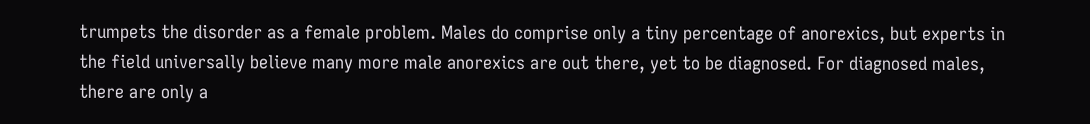trumpets the disorder as a female problem. Males do comprise only a tiny percentage of anorexics, but experts in the field universally believe many more male anorexics are out there, yet to be diagnosed. For diagnosed males, there are only a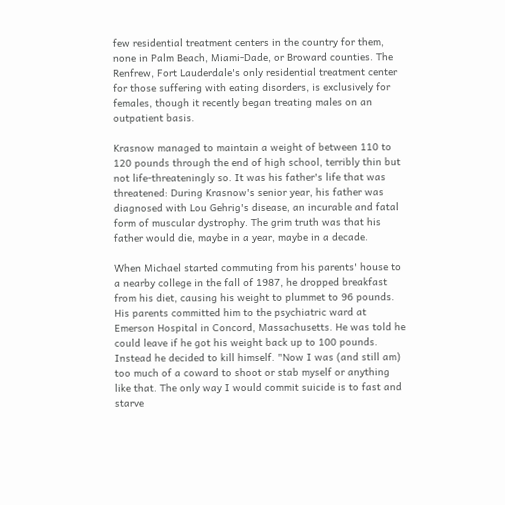few residential treatment centers in the country for them, none in Palm Beach, Miami-Dade, or Broward counties. The Renfrew, Fort Lauderdale's only residential treatment center for those suffering with eating disorders, is exclusively for females, though it recently began treating males on an outpatient basis.

Krasnow managed to maintain a weight of between 110 to 120 pounds through the end of high school, terribly thin but not life-threateningly so. It was his father's life that was threatened: During Krasnow's senior year, his father was diagnosed with Lou Gehrig's disease, an incurable and fatal form of muscular dystrophy. The grim truth was that his father would die, maybe in a year, maybe in a decade.

When Michael started commuting from his parents' house to a nearby college in the fall of 1987, he dropped breakfast from his diet, causing his weight to plummet to 96 pounds. His parents committed him to the psychiatric ward at Emerson Hospital in Concord, Massachusetts. He was told he could leave if he got his weight back up to 100 pounds. Instead he decided to kill himself. "Now I was (and still am) too much of a coward to shoot or stab myself or anything like that. The only way I would commit suicide is to fast and starve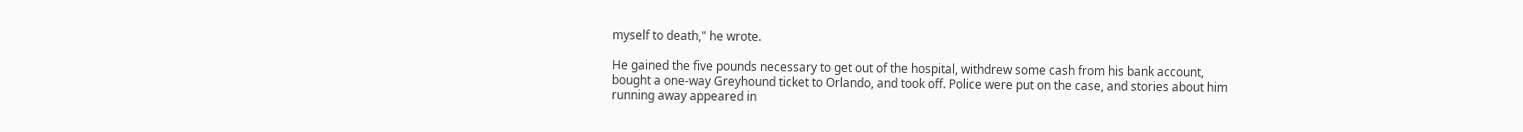myself to death," he wrote.

He gained the five pounds necessary to get out of the hospital, withdrew some cash from his bank account, bought a one-way Greyhound ticket to Orlando, and took off. Police were put on the case, and stories about him running away appeared in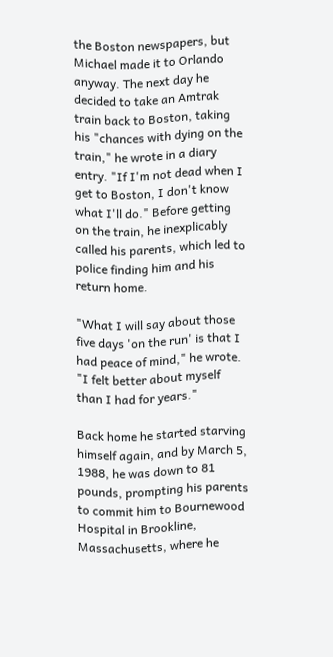the Boston newspapers, but Michael made it to Orlando anyway. The next day he decided to take an Amtrak train back to Boston, taking his "chances with dying on the train," he wrote in a diary entry. "If I'm not dead when I get to Boston, I don't know what I'll do." Before getting on the train, he inexplicably called his parents, which led to police finding him and his return home.

"What I will say about those five days 'on the run' is that I had peace of mind," he wrote. "I felt better about myself than I had for years."

Back home he started starving himself again, and by March 5, 1988, he was down to 81 pounds, prompting his parents to commit him to Bournewood Hospital in Brookline, Massachusetts, where he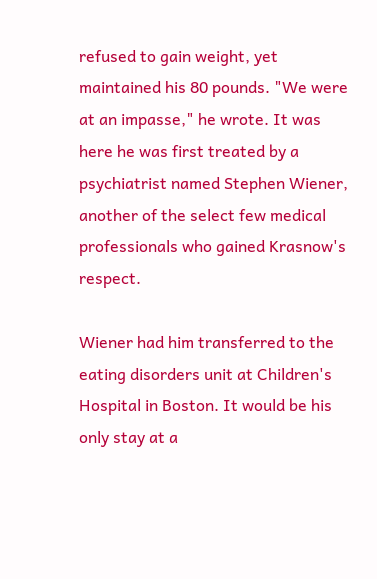refused to gain weight, yet maintained his 80 pounds. "We were at an impasse," he wrote. It was here he was first treated by a psychiatrist named Stephen Wiener, another of the select few medical professionals who gained Krasnow's respect.

Wiener had him transferred to the eating disorders unit at Children's Hospital in Boston. It would be his only stay at a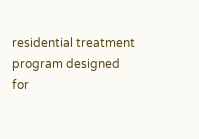residential treatment program designed for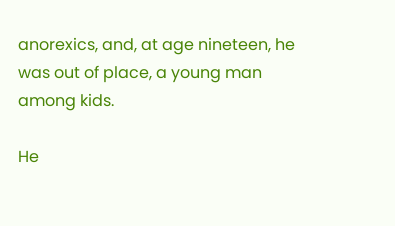anorexics, and, at age nineteen, he was out of place, a young man among kids.

He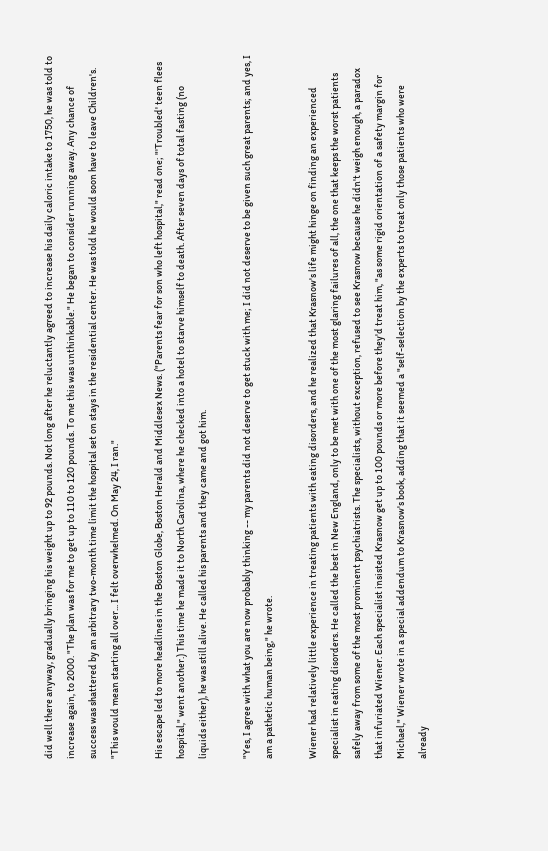did well there anyway, gradually bringing his weight up to 92 pounds. Not long after he reluctantly agreed to increase his daily caloric intake to 1750, he was told to increase again, to 2000. "The plan was for me to get up to 110 to 120 pounds. To me this was unthinkable." He began to consider running away. Any chance of success was shattered by an arbitrary two-month time limit the hospital set on stays in the residential center. He was told he would soon have to leave Children's. "This would mean starting all over... I felt overwhelmed. On May 24, I ran."

His escape led to more headlines in the Boston Globe, Boston Herald and Middlesex News. ("Parents fear for son who left hospital," read one; "'Troubled' teen flees hospital," went another.) This time he made it to North Carolina, where he checked into a hotel to starve himself to death. After seven days of total fasting (no liquids either), he was still alive. He called his parents and they came and got him.

"Yes, I agree with what you are now probably thinking -- my parents did not deserve to get stuck with me; I did not deserve to be given such great parents; and yes, I am a pathetic human being," he wrote.

Wiener had relatively little experience in treating patients with eating disorders, and he realized that Krasnow's life might hinge on finding an experienced specialist in eating disorders. He called the best in New England, only to be met with one of the most glaring failures of all, the one that keeps the worst patients safely away from some of the most prominent psychiatrists. The specialists, without exception, refused to see Krasnow because he didn't weigh enough, a paradox that infuriated Wiener. Each specialist insisted Krasnow get up to 100 pounds or more before they'd treat him, "as some rigid orientation of a safety margin for Michael," Wiener wrote in a special addendum to Krasnow's book, adding that it seemed a "self-selection by the experts to treat only those patients who were already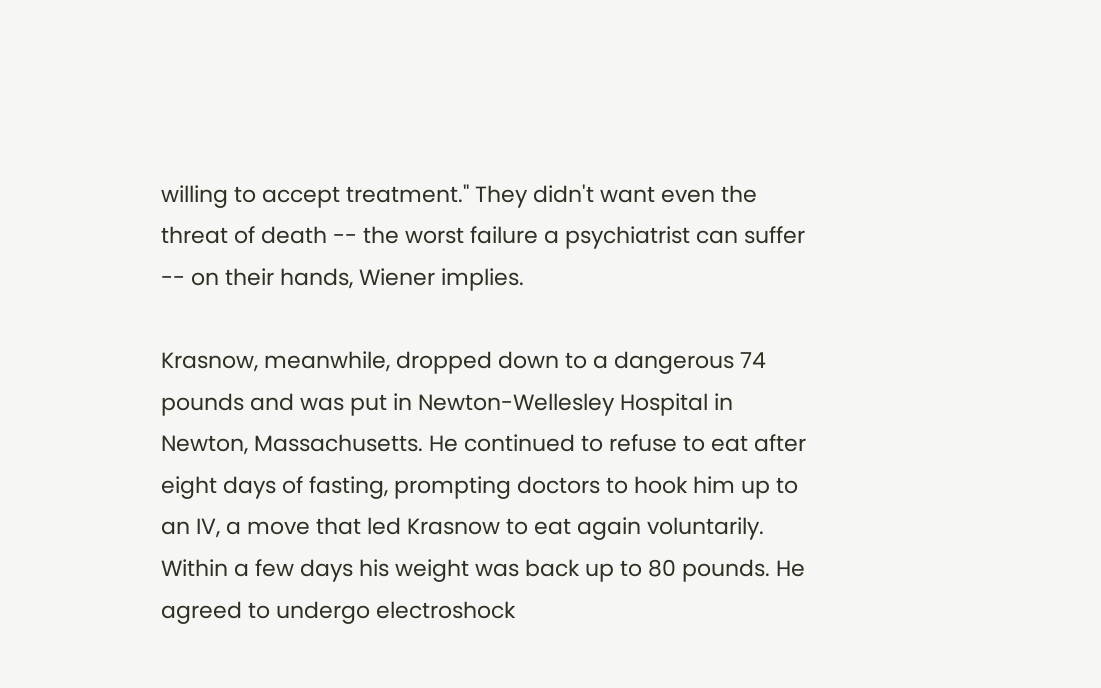willing to accept treatment." They didn't want even the threat of death -- the worst failure a psychiatrist can suffer -- on their hands, Wiener implies.

Krasnow, meanwhile, dropped down to a dangerous 74 pounds and was put in Newton-Wellesley Hospital in Newton, Massachusetts. He continued to refuse to eat after eight days of fasting, prompting doctors to hook him up to an IV, a move that led Krasnow to eat again voluntarily. Within a few days his weight was back up to 80 pounds. He agreed to undergo electroshock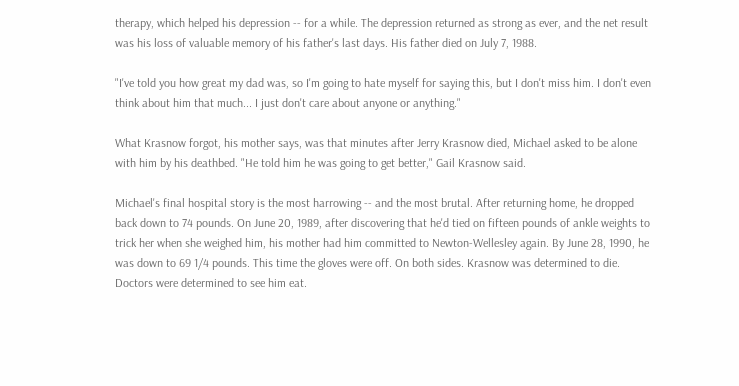therapy, which helped his depression -- for a while. The depression returned as strong as ever, and the net result was his loss of valuable memory of his father's last days. His father died on July 7, 1988.

"I've told you how great my dad was, so I'm going to hate myself for saying this, but I don't miss him. I don't even think about him that much... I just don't care about anyone or anything."

What Krasnow forgot, his mother says, was that minutes after Jerry Krasnow died, Michael asked to be alone with him by his deathbed. "He told him he was going to get better," Gail Krasnow said.

Michael's final hospital story is the most harrowing -- and the most brutal. After returning home, he dropped back down to 74 pounds. On June 20, 1989, after discovering that he'd tied on fifteen pounds of ankle weights to trick her when she weighed him, his mother had him committed to Newton-Wellesley again. By June 28, 1990, he was down to 69 1/4 pounds. This time the gloves were off. On both sides. Krasnow was determined to die. Doctors were determined to see him eat.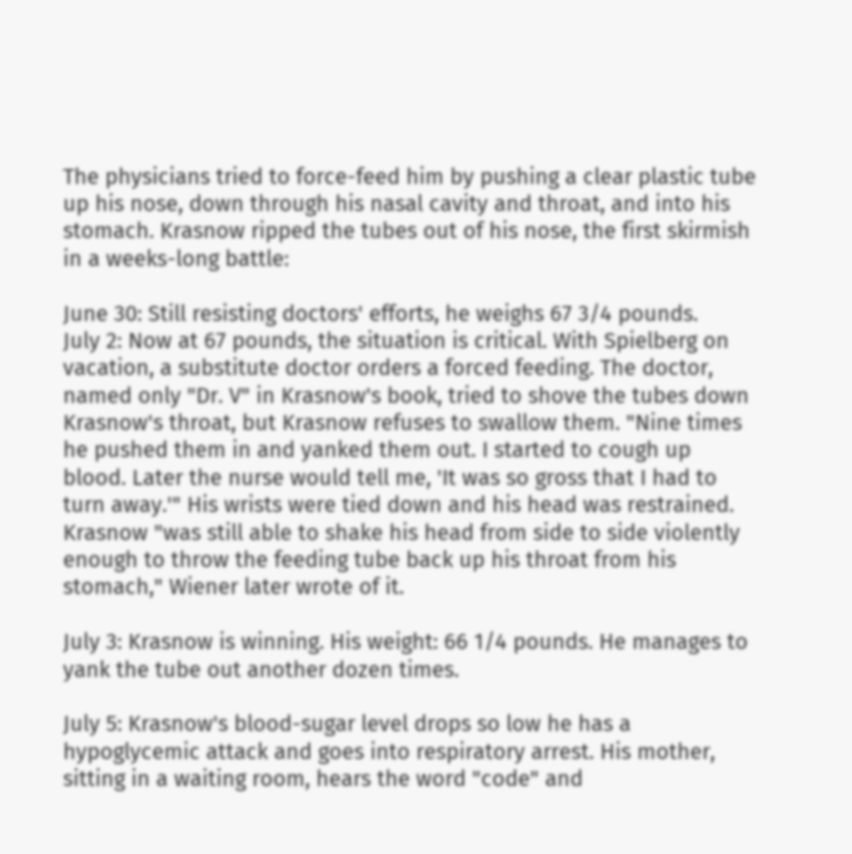The physicians tried to force-feed him by pushing a clear plastic tube up his nose, down through his nasal cavity and throat, and into his stomach. Krasnow ripped the tubes out of his nose, the first skirmish in a weeks-long battle:

June 30: Still resisting doctors' efforts, he weighs 67 3/4 pounds.
July 2: Now at 67 pounds, the situation is critical. With Spielberg on vacation, a substitute doctor orders a forced feeding. The doctor, named only "Dr. V" in Krasnow's book, tried to shove the tubes down Krasnow's throat, but Krasnow refuses to swallow them. "Nine times he pushed them in and yanked them out. I started to cough up blood. Later the nurse would tell me, 'It was so gross that I had to turn away.'" His wrists were tied down and his head was restrained. Krasnow "was still able to shake his head from side to side violently enough to throw the feeding tube back up his throat from his stomach," Wiener later wrote of it.

July 3: Krasnow is winning. His weight: 66 1/4 pounds. He manages to yank the tube out another dozen times.

July 5: Krasnow's blood-sugar level drops so low he has a hypoglycemic attack and goes into respiratory arrest. His mother, sitting in a waiting room, hears the word "code" and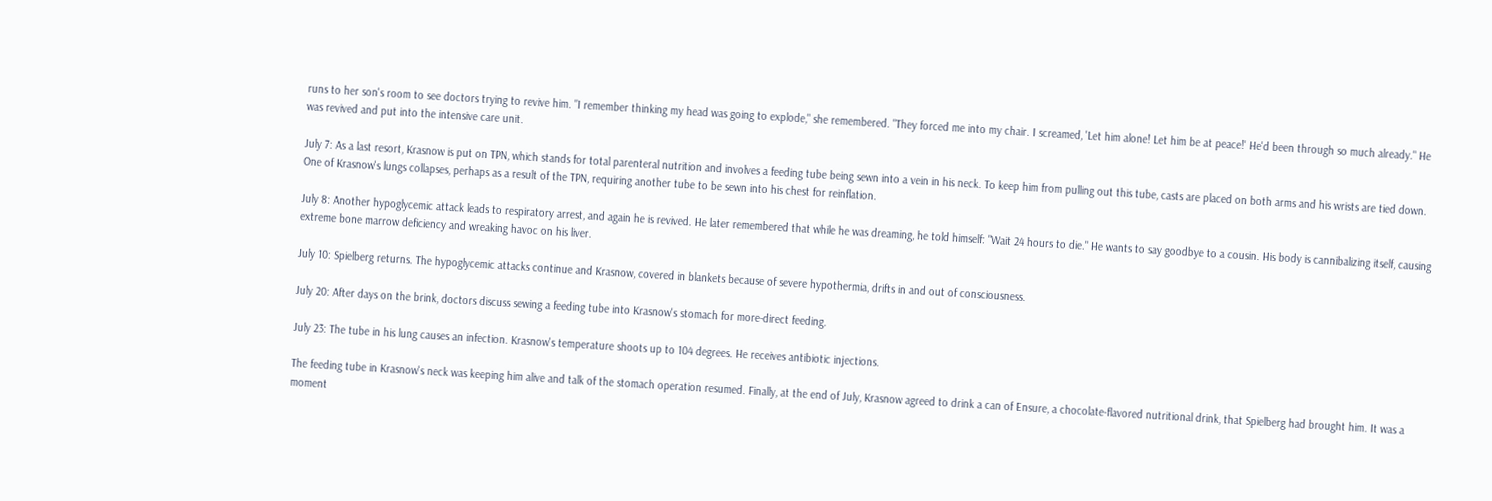runs to her son's room to see doctors trying to revive him. "I remember thinking my head was going to explode," she remembered. "They forced me into my chair. I screamed, 'Let him alone! Let him be at peace!' He'd been through so much already." He was revived and put into the intensive care unit.

July 7: As a last resort, Krasnow is put on TPN, which stands for total parenteral nutrition and involves a feeding tube being sewn into a vein in his neck. To keep him from pulling out this tube, casts are placed on both arms and his wrists are tied down. One of Krasnow's lungs collapses, perhaps as a result of the TPN, requiring another tube to be sewn into his chest for reinflation.

July 8: Another hypoglycemic attack leads to respiratory arrest, and again he is revived. He later remembered that while he was dreaming, he told himself: "Wait 24 hours to die." He wants to say goodbye to a cousin. His body is cannibalizing itself, causing extreme bone marrow deficiency and wreaking havoc on his liver.

July 10: Spielberg returns. The hypoglycemic attacks continue and Krasnow, covered in blankets because of severe hypothermia, drifts in and out of consciousness.

July 20: After days on the brink, doctors discuss sewing a feeding tube into Krasnow's stomach for more-direct feeding.

July 23: The tube in his lung causes an infection. Krasnow's temperature shoots up to 104 degrees. He receives antibiotic injections.

The feeding tube in Krasnow's neck was keeping him alive and talk of the stomach operation resumed. Finally, at the end of July, Krasnow agreed to drink a can of Ensure, a chocolate-flavored nutritional drink, that Spielberg had brought him. It was a moment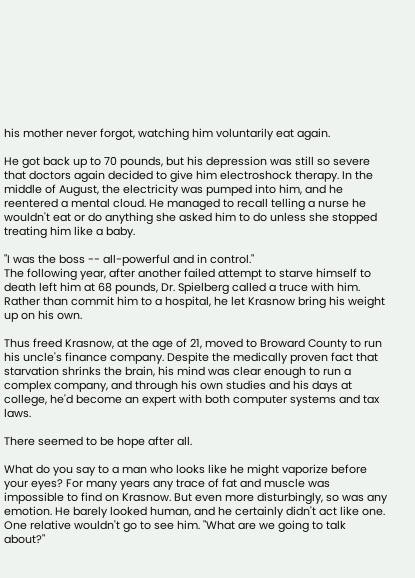his mother never forgot, watching him voluntarily eat again.

He got back up to 70 pounds, but his depression was still so severe that doctors again decided to give him electroshock therapy. In the middle of August, the electricity was pumped into him, and he reentered a mental cloud. He managed to recall telling a nurse he wouldn't eat or do anything she asked him to do unless she stopped treating him like a baby.

"I was the boss -- all-powerful and in control."
The following year, after another failed attempt to starve himself to death left him at 68 pounds, Dr. Spielberg called a truce with him. Rather than commit him to a hospital, he let Krasnow bring his weight up on his own.

Thus freed Krasnow, at the age of 21, moved to Broward County to run his uncle's finance company. Despite the medically proven fact that starvation shrinks the brain, his mind was clear enough to run a complex company, and through his own studies and his days at college, he'd become an expert with both computer systems and tax laws.

There seemed to be hope after all.

What do you say to a man who looks like he might vaporize before your eyes? For many years any trace of fat and muscle was impossible to find on Krasnow. But even more disturbingly, so was any emotion. He barely looked human, and he certainly didn't act like one. One relative wouldn't go to see him. "What are we going to talk about?"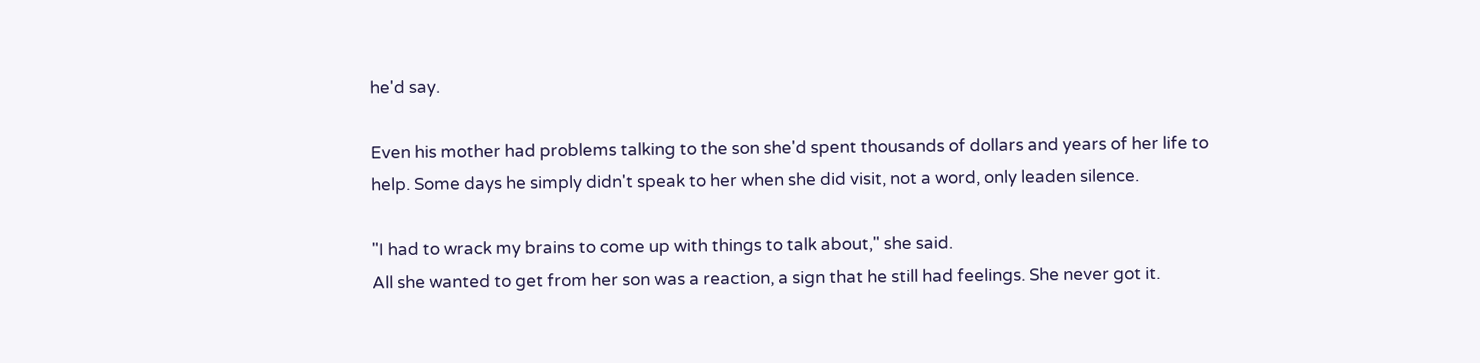he'd say.

Even his mother had problems talking to the son she'd spent thousands of dollars and years of her life to help. Some days he simply didn't speak to her when she did visit, not a word, only leaden silence.

"I had to wrack my brains to come up with things to talk about," she said.
All she wanted to get from her son was a reaction, a sign that he still had feelings. She never got it.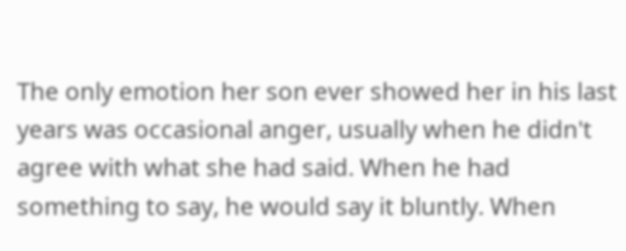The only emotion her son ever showed her in his last years was occasional anger, usually when he didn't agree with what she had said. When he had something to say, he would say it bluntly. When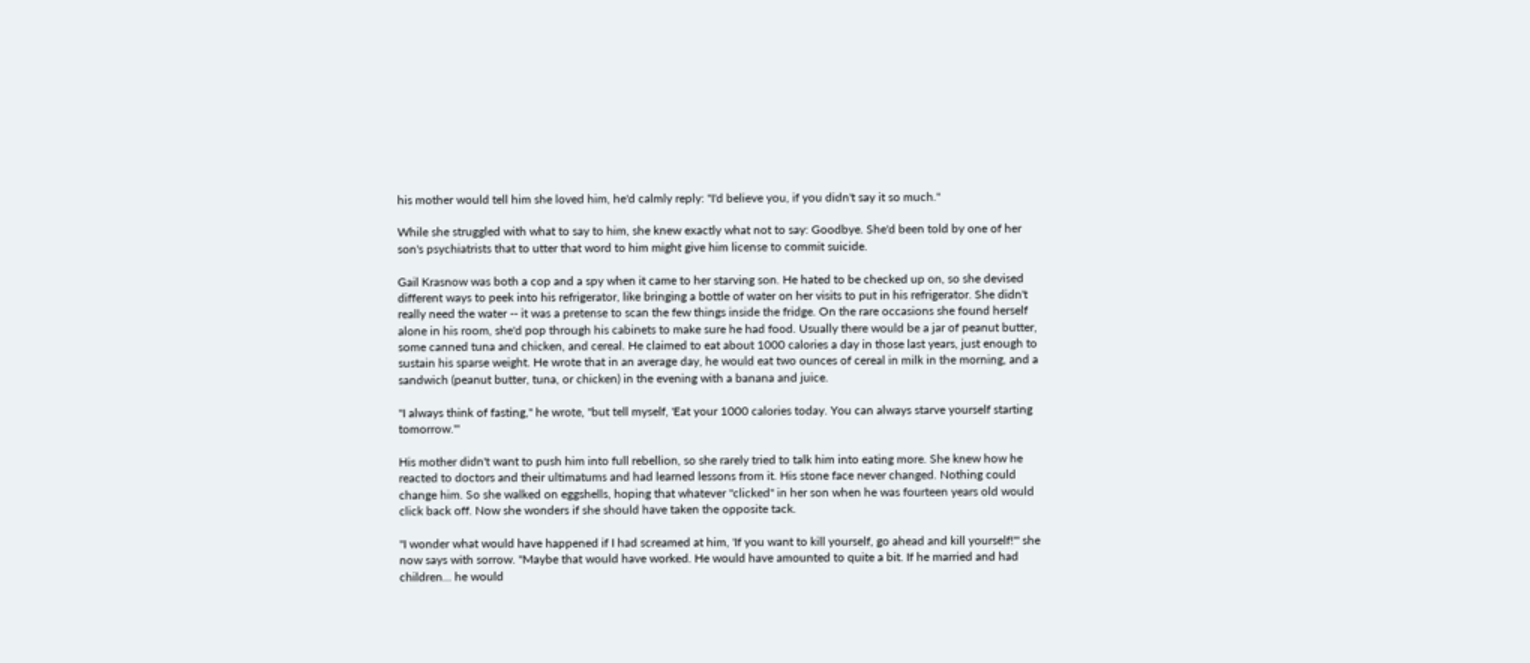his mother would tell him she loved him, he'd calmly reply: "I'd believe you, if you didn't say it so much."

While she struggled with what to say to him, she knew exactly what not to say: Goodbye. She'd been told by one of her son's psychiatrists that to utter that word to him might give him license to commit suicide.

Gail Krasnow was both a cop and a spy when it came to her starving son. He hated to be checked up on, so she devised different ways to peek into his refrigerator, like bringing a bottle of water on her visits to put in his refrigerator. She didn't really need the water -- it was a pretense to scan the few things inside the fridge. On the rare occasions she found herself alone in his room, she'd pop through his cabinets to make sure he had food. Usually there would be a jar of peanut butter, some canned tuna and chicken, and cereal. He claimed to eat about 1000 calories a day in those last years, just enough to sustain his sparse weight. He wrote that in an average day, he would eat two ounces of cereal in milk in the morning, and a sandwich (peanut butter, tuna, or chicken) in the evening with a banana and juice.

"I always think of fasting," he wrote, "but tell myself, 'Eat your 1000 calories today. You can always starve yourself starting tomorrow.'"

His mother didn't want to push him into full rebellion, so she rarely tried to talk him into eating more. She knew how he reacted to doctors and their ultimatums and had learned lessons from it. His stone face never changed. Nothing could change him. So she walked on eggshells, hoping that whatever "clicked" in her son when he was fourteen years old would click back off. Now she wonders if she should have taken the opposite tack.

"I wonder what would have happened if I had screamed at him, 'If you want to kill yourself, go ahead and kill yourself!'" she now says with sorrow. "Maybe that would have worked. He would have amounted to quite a bit. If he married and had children... he would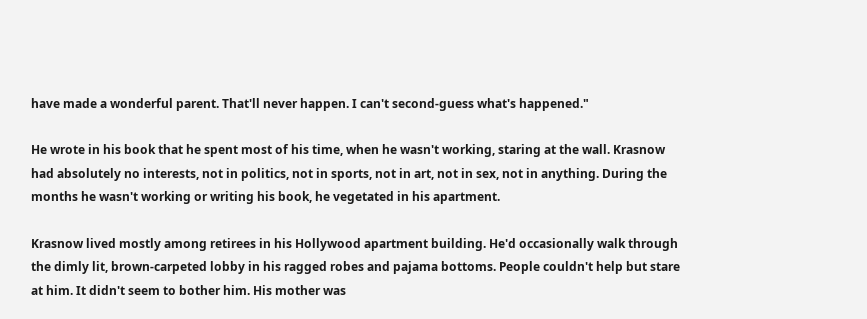have made a wonderful parent. That'll never happen. I can't second-guess what's happened."

He wrote in his book that he spent most of his time, when he wasn't working, staring at the wall. Krasnow had absolutely no interests, not in politics, not in sports, not in art, not in sex, not in anything. During the months he wasn't working or writing his book, he vegetated in his apartment.

Krasnow lived mostly among retirees in his Hollywood apartment building. He'd occasionally walk through the dimly lit, brown-carpeted lobby in his ragged robes and pajama bottoms. People couldn't help but stare at him. It didn't seem to bother him. His mother was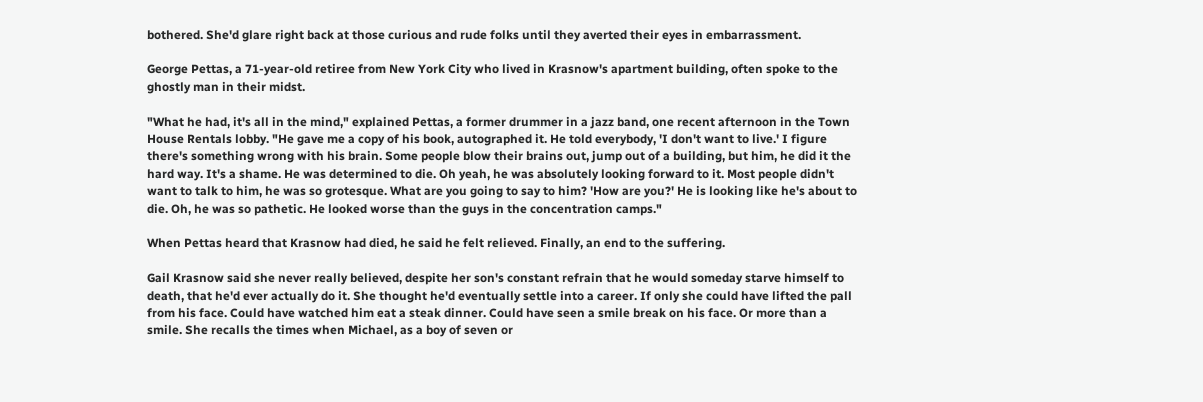bothered. She'd glare right back at those curious and rude folks until they averted their eyes in embarrassment.

George Pettas, a 71-year-old retiree from New York City who lived in Krasnow's apartment building, often spoke to the ghostly man in their midst.

"What he had, it's all in the mind," explained Pettas, a former drummer in a jazz band, one recent afternoon in the Town House Rentals lobby. "He gave me a copy of his book, autographed it. He told everybody, 'I don't want to live.' I figure there's something wrong with his brain. Some people blow their brains out, jump out of a building, but him, he did it the hard way. It's a shame. He was determined to die. Oh yeah, he was absolutely looking forward to it. Most people didn't want to talk to him, he was so grotesque. What are you going to say to him? 'How are you?' He is looking like he's about to die. Oh, he was so pathetic. He looked worse than the guys in the concentration camps."

When Pettas heard that Krasnow had died, he said he felt relieved. Finally, an end to the suffering.

Gail Krasnow said she never really believed, despite her son's constant refrain that he would someday starve himself to death, that he'd ever actually do it. She thought he'd eventually settle into a career. If only she could have lifted the pall from his face. Could have watched him eat a steak dinner. Could have seen a smile break on his face. Or more than a smile. She recalls the times when Michael, as a boy of seven or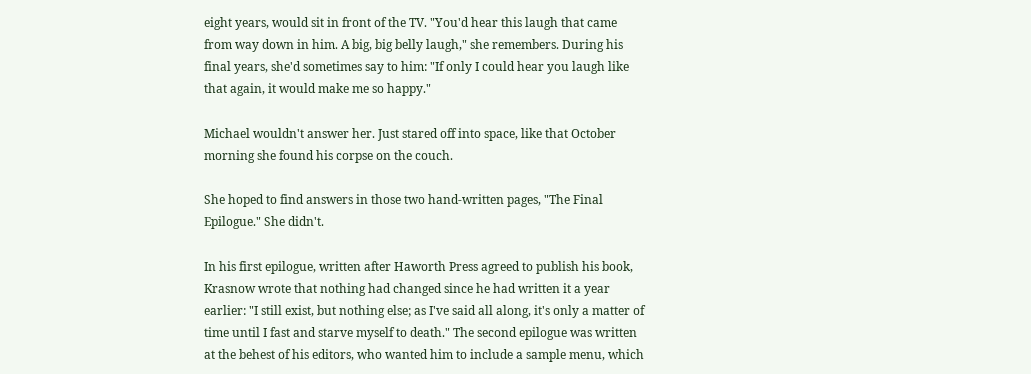eight years, would sit in front of the TV. "You'd hear this laugh that came from way down in him. A big, big belly laugh," she remembers. During his final years, she'd sometimes say to him: "If only I could hear you laugh like that again, it would make me so happy."

Michael wouldn't answer her. Just stared off into space, like that October morning she found his corpse on the couch.

She hoped to find answers in those two hand-written pages, "The Final Epilogue." She didn't.

In his first epilogue, written after Haworth Press agreed to publish his book, Krasnow wrote that nothing had changed since he had written it a year earlier: "I still exist, but nothing else; as I've said all along, it's only a matter of time until I fast and starve myself to death." The second epilogue was written at the behest of his editors, who wanted him to include a sample menu, which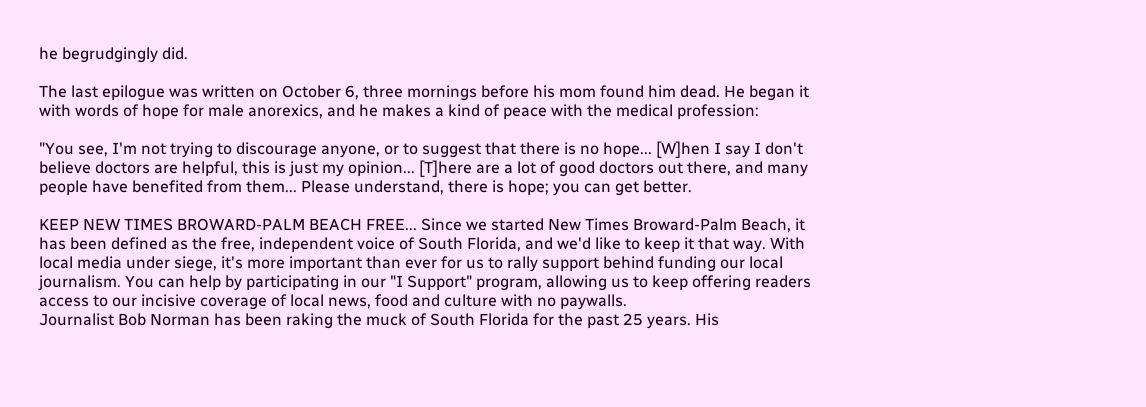he begrudgingly did.

The last epilogue was written on October 6, three mornings before his mom found him dead. He began it with words of hope for male anorexics, and he makes a kind of peace with the medical profession:

"You see, I'm not trying to discourage anyone, or to suggest that there is no hope... [W]hen I say I don't believe doctors are helpful, this is just my opinion... [T]here are a lot of good doctors out there, and many people have benefited from them... Please understand, there is hope; you can get better.

KEEP NEW TIMES BROWARD-PALM BEACH FREE... Since we started New Times Broward-Palm Beach, it has been defined as the free, independent voice of South Florida, and we'd like to keep it that way. With local media under siege, it's more important than ever for us to rally support behind funding our local journalism. You can help by participating in our "I Support" program, allowing us to keep offering readers access to our incisive coverage of local news, food and culture with no paywalls.
Journalist Bob Norman has been raking the muck of South Florida for the past 25 years. His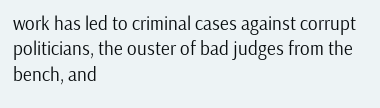work has led to criminal cases against corrupt politicians, the ouster of bad judges from the bench, and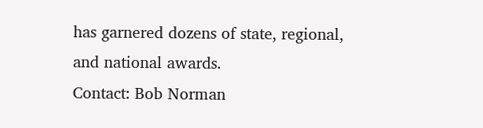has garnered dozens of state, regional, and national awards.
Contact: Bob Norman